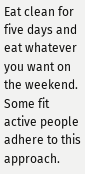Eat clean for five days and eat whatever you want on the weekend. Some fit active people adhere to this approach.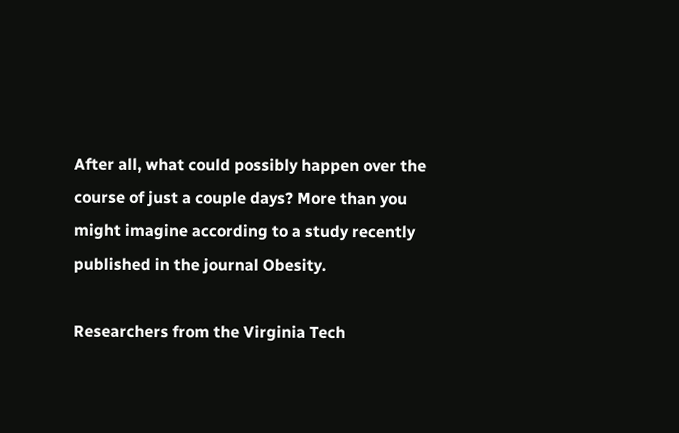After all, what could possibly happen over the course of just a couple days? More than you might imagine according to a study recently published in the journal Obesity.

Researchers from the Virginia Tech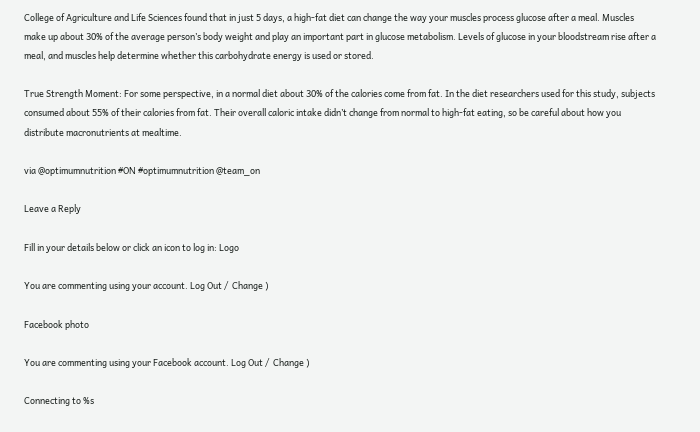College of Agriculture and Life Sciences found that in just 5 days, a high-fat diet can change the way your muscles process glucose after a meal. Muscles make up about 30% of the average person’s body weight and play an important part in glucose metabolism. Levels of glucose in your bloodstream rise after a meal, and muscles help determine whether this carbohydrate energy is used or stored.

True Strength Moment: For some perspective, in a normal diet about 30% of the calories come from fat. In the diet researchers used for this study, subjects consumed about 55% of their calories from fat. Their overall caloric intake didn’t change from normal to high-fat eating, so be careful about how you distribute macronutrients at mealtime.

via @optimumnutrition #ON #optimumnutrition @team_on

Leave a Reply

Fill in your details below or click an icon to log in: Logo

You are commenting using your account. Log Out /  Change )

Facebook photo

You are commenting using your Facebook account. Log Out /  Change )

Connecting to %s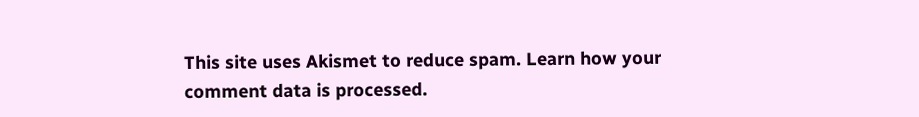This site uses Akismet to reduce spam. Learn how your comment data is processed.